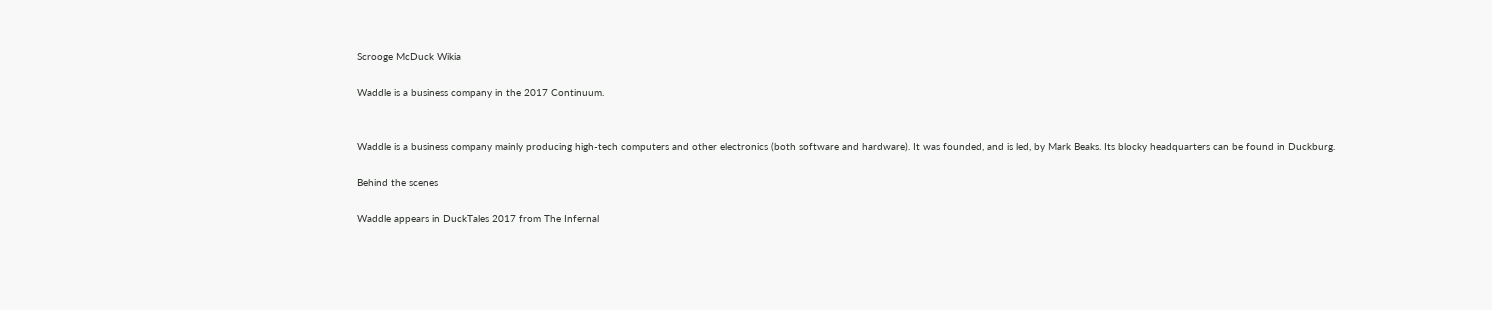Scrooge McDuck Wikia

Waddle is a business company in the 2017 Continuum.


Waddle is a business company mainly producing high-tech computers and other electronics (both software and hardware). It was founded, and is led, by Mark Beaks. Its blocky headquarters can be found in Duckburg.

Behind the scenes

Waddle appears in DuckTales 2017 from The Infernal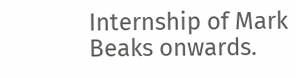Internship of Mark Beaks onwards.